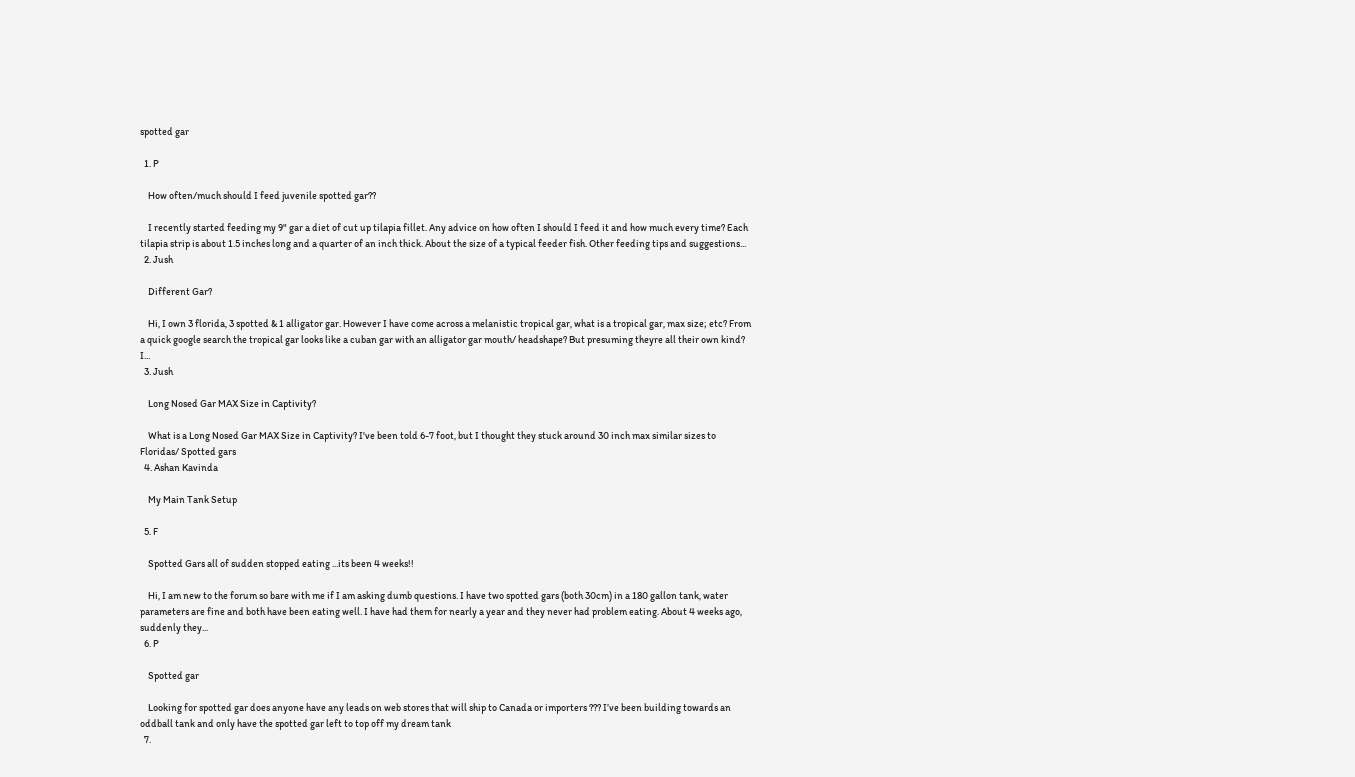spotted gar

  1. P

    How often/much should I feed juvenile spotted gar??

    I recently started feeding my 9" gar a diet of cut up tilapia fillet. Any advice on how often I should I feed it and how much every time? Each tilapia strip is about 1.5 inches long and a quarter of an inch thick. About the size of a typical feeder fish. Other feeding tips and suggestions...
  2. Jush

    Different Gar?

    Hi, I own 3 florida, 3 spotted & 1 alligator gar. However I have come across a melanistic tropical gar, what is a tropical gar, max size; etc? From a quick google search the tropical gar looks like a cuban gar with an alligator gar mouth/ headshape? But presuming theyre all their own kind? I...
  3. Jush

    Long Nosed Gar MAX Size in Captivity?

    What is a Long Nosed Gar MAX Size in Captivity? I've been told 6-7 foot, but I thought they stuck around 30 inch max similar sizes to Floridas/ Spotted gars
  4. Ashan Kavinda

    My Main Tank Setup

  5. F

    Spotted Gars all of sudden stopped eating ...its been 4 weeks!!

    Hi, I am new to the forum so bare with me if I am asking dumb questions. I have two spotted gars (both 30cm) in a 180 gallon tank, water parameters are fine and both have been eating well. I have had them for nearly a year and they never had problem eating. About 4 weeks ago, suddenly they...
  6. P

    Spotted gar

    Looking for spotted gar does anyone have any leads on web stores that will ship to Canada or importers ??? I’ve been building towards an oddball tank and only have the spotted gar left to top off my dream tank
  7.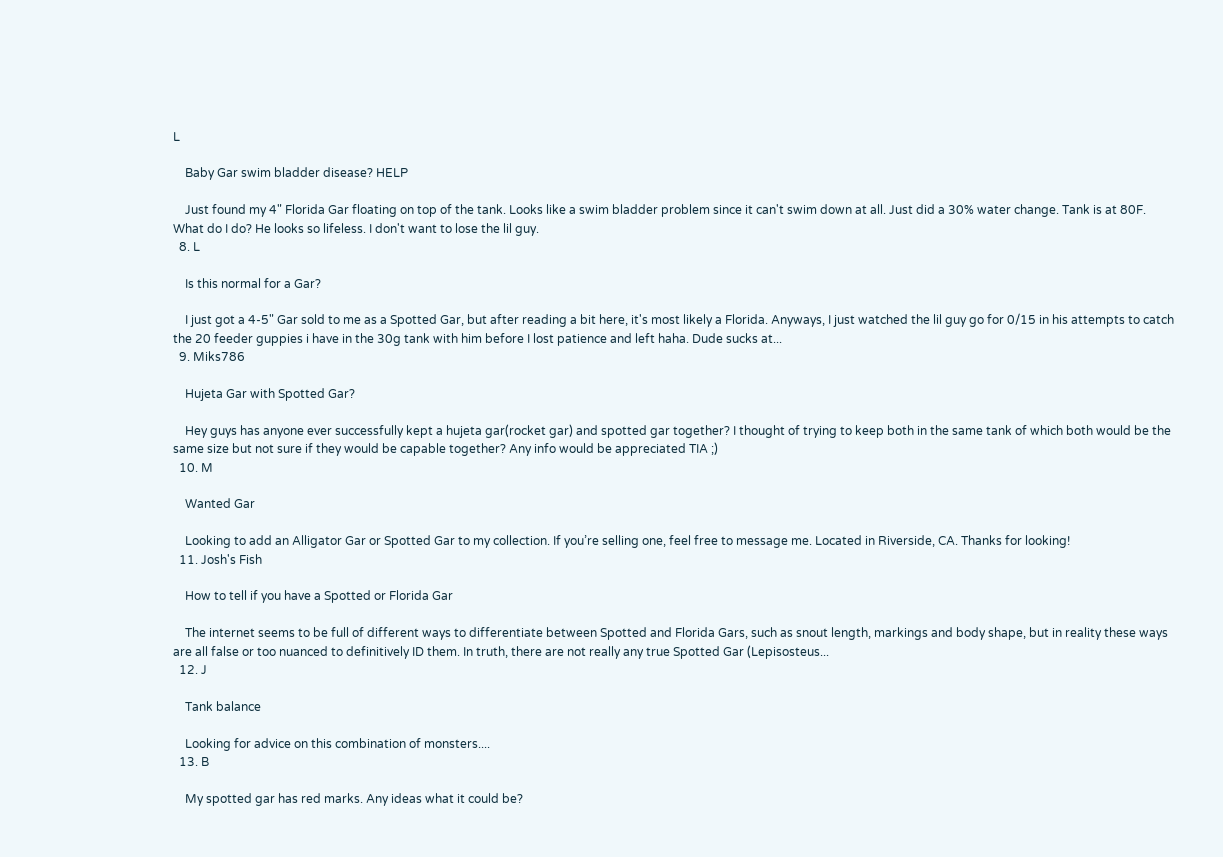L

    Baby Gar swim bladder disease? HELP

    Just found my 4" Florida Gar floating on top of the tank. Looks like a swim bladder problem since it can't swim down at all. Just did a 30% water change. Tank is at 80F. What do I do? He looks so lifeless. I don't want to lose the lil guy.
  8. L

    Is this normal for a Gar?

    I just got a 4-5" Gar sold to me as a Spotted Gar, but after reading a bit here, it's most likely a Florida. Anyways, I just watched the lil guy go for 0/15 in his attempts to catch the 20 feeder guppies i have in the 30g tank with him before I lost patience and left haha. Dude sucks at...
  9. Miks786

    Hujeta Gar with Spotted Gar?

    Hey guys has anyone ever successfully kept a hujeta gar(rocket gar) and spotted gar together? I thought of trying to keep both in the same tank of which both would be the same size but not sure if they would be capable together? Any info would be appreciated TIA ;)
  10. M

    Wanted Gar

    Looking to add an Alligator Gar or Spotted Gar to my collection. If you’re selling one, feel free to message me. Located in Riverside, CA. Thanks for looking!
  11. Josh's Fish

    How to tell if you have a Spotted or Florida Gar

    The internet seems to be full of different ways to differentiate between Spotted and Florida Gars, such as snout length, markings and body shape, but in reality these ways are all false or too nuanced to definitively ID them. In truth, there are not really any true Spotted Gar (Lepisosteus...
  12. J

    Tank balance

    Looking for advice on this combination of monsters....
  13. B

    My spotted gar has red marks. Any ideas what it could be?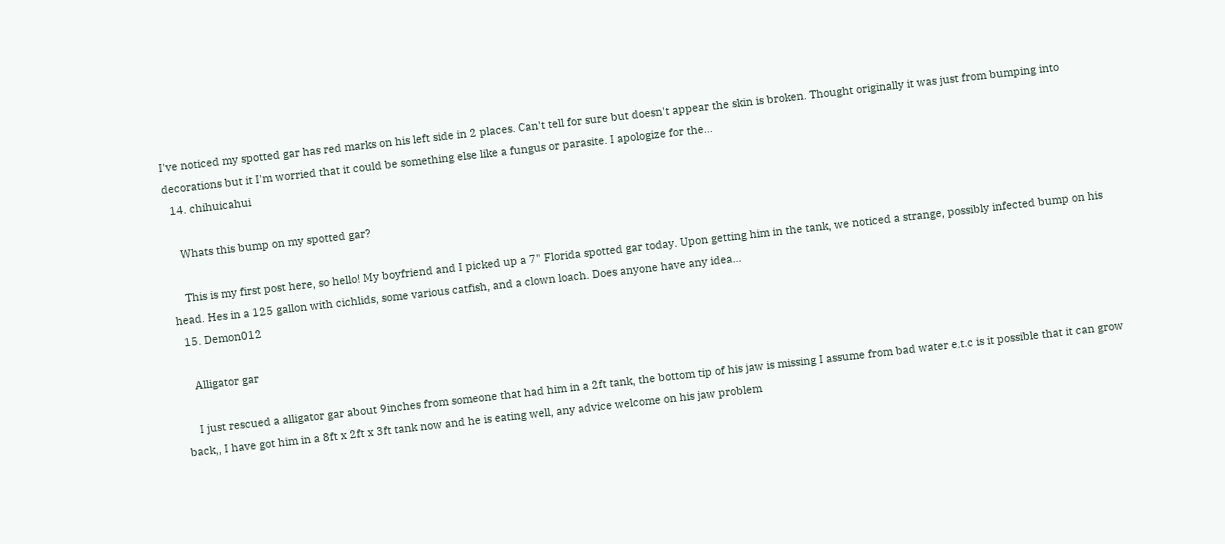I've noticed my spotted gar has red marks on his left side in 2 places. Can't tell for sure but doesn't appear the skin is broken. Thought originally it was just from bumping into decorations but it I'm worried that it could be something else like a fungus or parasite. I apologize for the...
  14. chihuicahui

    Whats this bump on my spotted gar?

    This is my first post here, so hello! My boyfriend and I picked up a 7" Florida spotted gar today. Upon getting him in the tank, we noticed a strange, possibly infected bump on his head. Hes in a 125 gallon with cichlids, some various catfish, and a clown loach. Does anyone have any idea...
  15. Demon012

    Alligator gar

    I just rescued a alligator gar about 9inches from someone that had him in a 2ft tank, the bottom tip of his jaw is missing I assume from bad water e.t.c is it possible that it can grow back,, I have got him in a 8ft x 2ft x 3ft tank now and he is eating well, any advice welcome on his jaw problem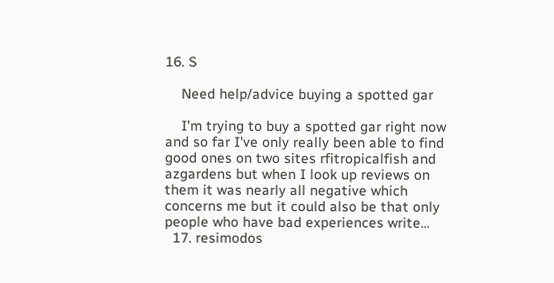16. S

    Need help/advice buying a spotted gar

    I'm trying to buy a spotted gar right now and so far I've only really been able to find good ones on two sites rfitropicalfish and azgardens but when I look up reviews on them it was nearly all negative which concerns me but it could also be that only people who have bad experiences write...
  17. resimodos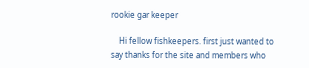rookie gar keeper

    Hi fellow fishkeepers. first just wanted to say thanks for the site and members who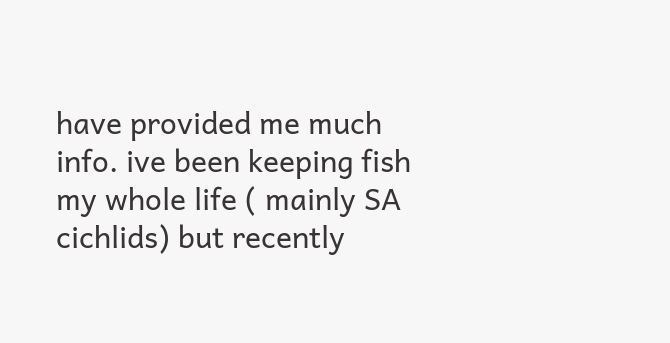have provided me much info. ive been keeping fish my whole life ( mainly SA cichlids) but recently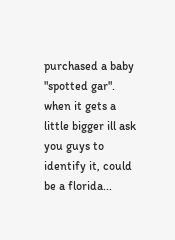purchased a baby "spotted gar". when it gets a little bigger ill ask you guys to identify it, could be a florida...